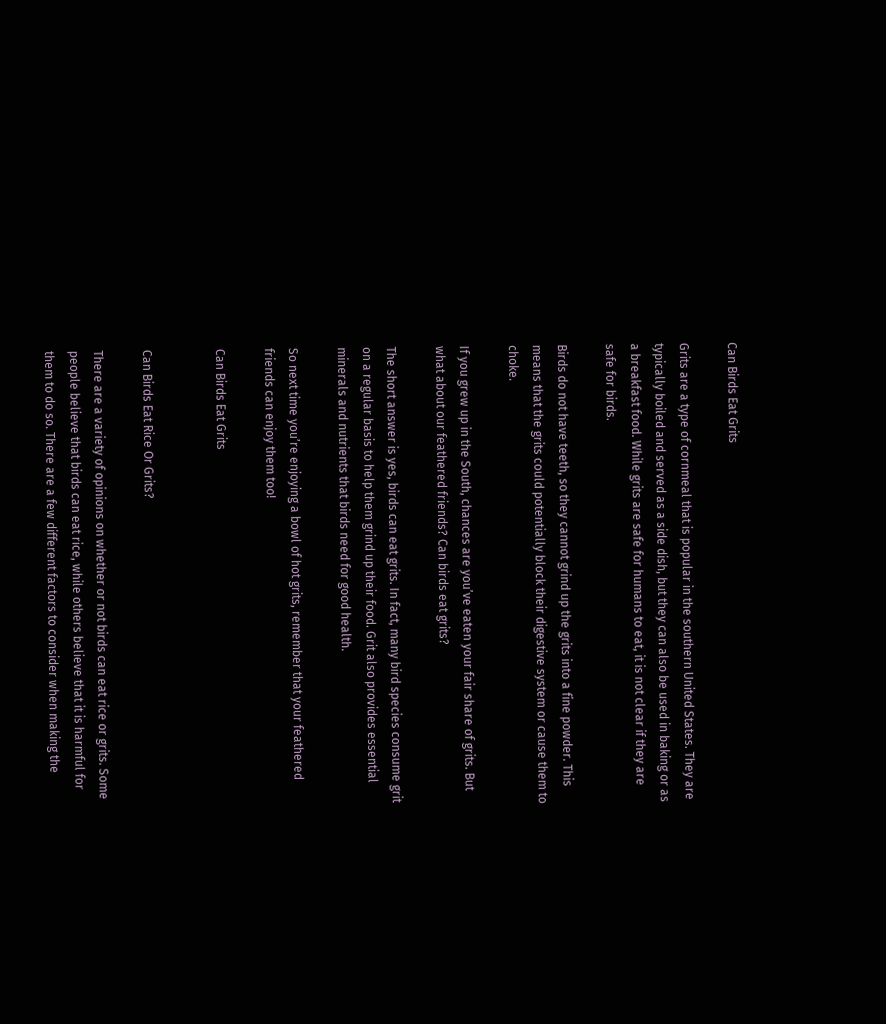Can Birds Eat Grits

Grits are a type of cornmeal that is popular in the southern United States. They are typically boiled and served as a side dish, but they can also be used in baking or as a breakfast food. While grits are safe for humans to eat, it is not clear if they are safe for birds.

Birds do not have teeth, so they cannot grind up the grits into a fine powder. This means that the grits could potentially block their digestive system or cause them to choke.

If you grew up in the South, chances are you’ve eaten your fair share of grits. But what about our feathered friends? Can birds eat grits?

The short answer is yes, birds can eat grits. In fact, many bird species consume grit on a regular basis to help them grind up their food. Grit also provides essential minerals and nutrients that birds need for good health.

So next time you’re enjoying a bowl of hot grits, remember that your feathered friends can enjoy them too!

Can Birds Eat Grits


Can Birds Eat Rice Or Grits?

There are a variety of opinions on whether or not birds can eat rice or grits. Some people believe that birds can eat rice, while others believe that it is harmful for them to do so. There are a few different factors to consider when making the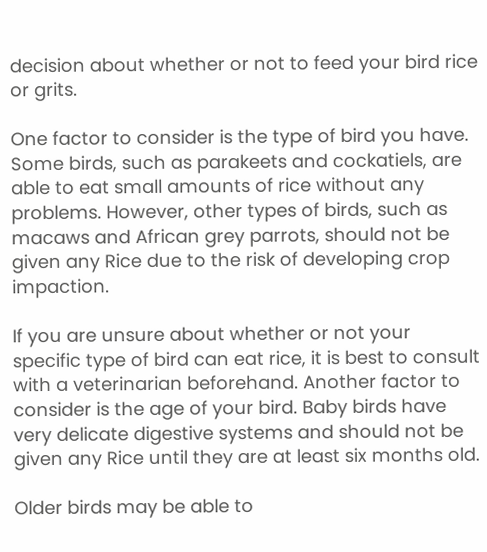decision about whether or not to feed your bird rice or grits.

One factor to consider is the type of bird you have. Some birds, such as parakeets and cockatiels, are able to eat small amounts of rice without any problems. However, other types of birds, such as macaws and African grey parrots, should not be given any Rice due to the risk of developing crop impaction.

If you are unsure about whether or not your specific type of bird can eat rice, it is best to consult with a veterinarian beforehand. Another factor to consider is the age of your bird. Baby birds have very delicate digestive systems and should not be given any Rice until they are at least six months old.

Older birds may be able to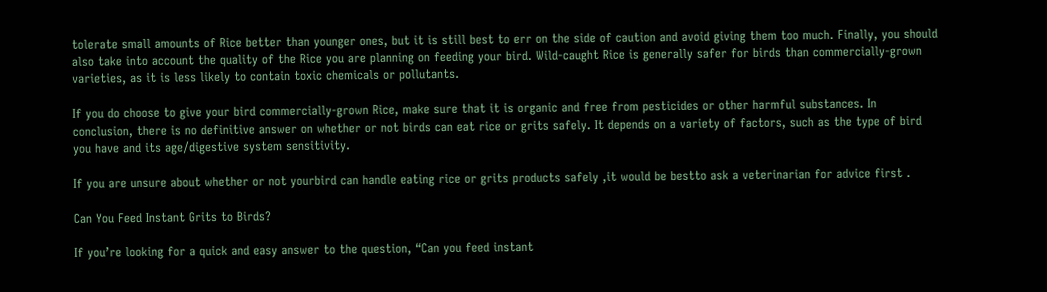tolerate small amounts of Rice better than younger ones, but it is still best to err on the side of caution and avoid giving them too much. Finally, you should also take into account the quality of the Rice you are planning on feeding your bird. Wild-caught Rice is generally safer for birds than commercially-grown varieties, as it is less likely to contain toxic chemicals or pollutants.

If you do choose to give your bird commercially-grown Rice, make sure that it is organic and free from pesticides or other harmful substances. In conclusion, there is no definitive answer on whether or not birds can eat rice or grits safely. It depends on a variety of factors, such as the type of bird you have and its age/digestive system sensitivity.

If you are unsure about whether or not yourbird can handle eating rice or grits products safely ,it would be bestto ask a veterinarian for advice first .

Can You Feed Instant Grits to Birds?

If you’re looking for a quick and easy answer to the question, “Can you feed instant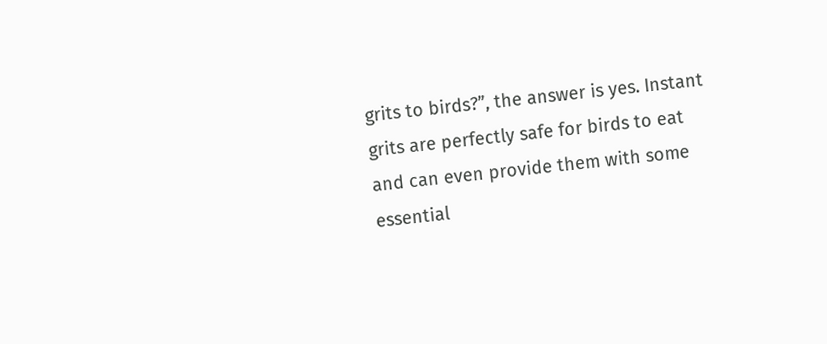grits to birds?”, the answer is yes. Instant grits are perfectly safe for birds to eat and can even provide them with some essential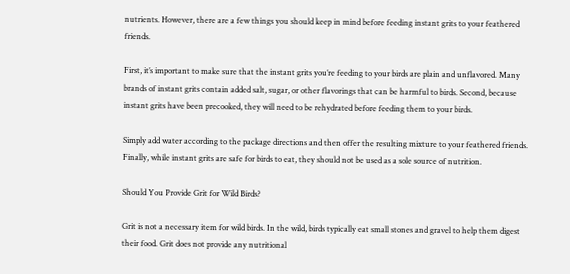nutrients. However, there are a few things you should keep in mind before feeding instant grits to your feathered friends.

First, it’s important to make sure that the instant grits you’re feeding to your birds are plain and unflavored. Many brands of instant grits contain added salt, sugar, or other flavorings that can be harmful to birds. Second, because instant grits have been precooked, they will need to be rehydrated before feeding them to your birds.

Simply add water according to the package directions and then offer the resulting mixture to your feathered friends. Finally, while instant grits are safe for birds to eat, they should not be used as a sole source of nutrition.

Should You Provide Grit for Wild Birds?

Grit is not a necessary item for wild birds. In the wild, birds typically eat small stones and gravel to help them digest their food. Grit does not provide any nutritional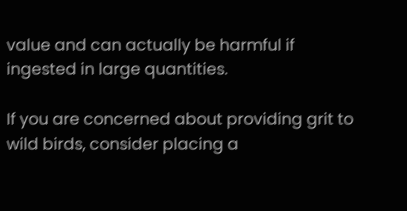value and can actually be harmful if ingested in large quantities.

If you are concerned about providing grit to wild birds, consider placing a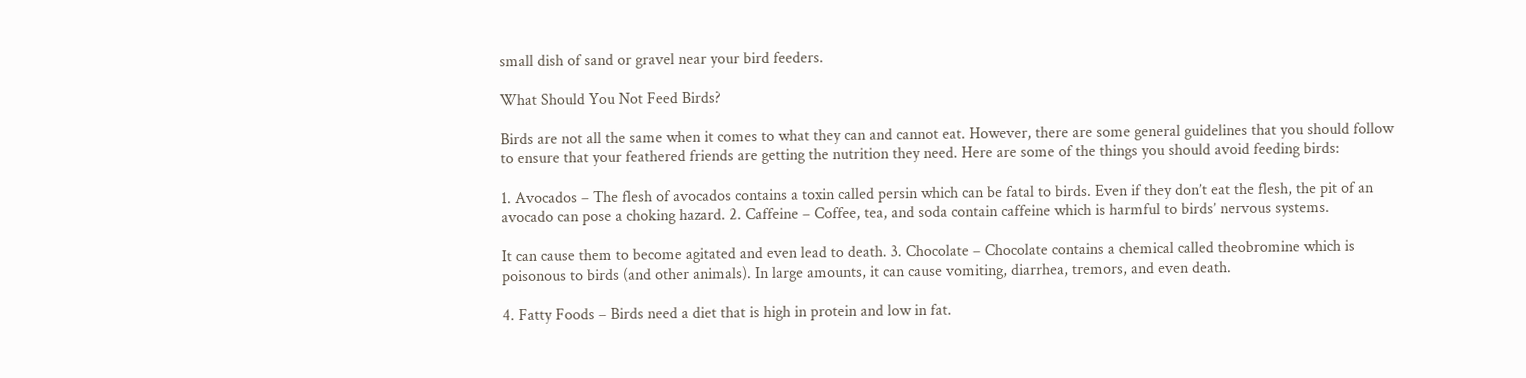small dish of sand or gravel near your bird feeders.

What Should You Not Feed Birds?

Birds are not all the same when it comes to what they can and cannot eat. However, there are some general guidelines that you should follow to ensure that your feathered friends are getting the nutrition they need. Here are some of the things you should avoid feeding birds:

1. Avocados – The flesh of avocados contains a toxin called persin which can be fatal to birds. Even if they don’t eat the flesh, the pit of an avocado can pose a choking hazard. 2. Caffeine – Coffee, tea, and soda contain caffeine which is harmful to birds’ nervous systems.

It can cause them to become agitated and even lead to death. 3. Chocolate – Chocolate contains a chemical called theobromine which is poisonous to birds (and other animals). In large amounts, it can cause vomiting, diarrhea, tremors, and even death.

4. Fatty Foods – Birds need a diet that is high in protein and low in fat.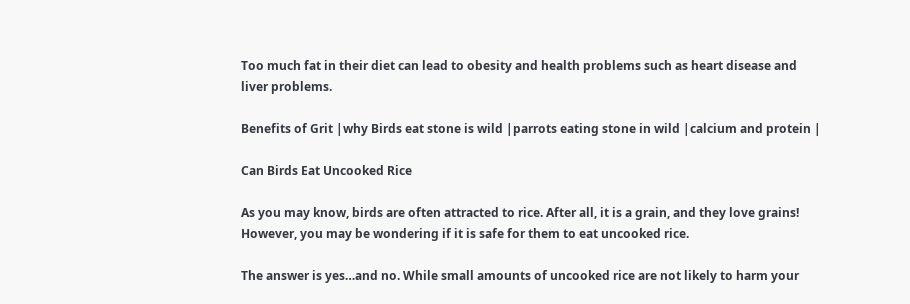Too much fat in their diet can lead to obesity and health problems such as heart disease and liver problems.

Benefits of Grit |why Birds eat stone is wild |parrots eating stone in wild |calcium and protein |

Can Birds Eat Uncooked Rice

As you may know, birds are often attracted to rice. After all, it is a grain, and they love grains! However, you may be wondering if it is safe for them to eat uncooked rice.

The answer is yes…and no. While small amounts of uncooked rice are not likely to harm your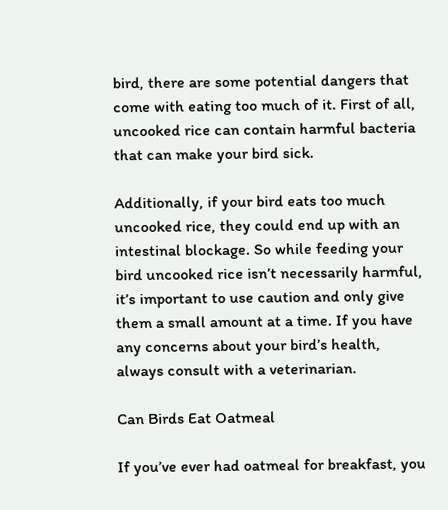bird, there are some potential dangers that come with eating too much of it. First of all, uncooked rice can contain harmful bacteria that can make your bird sick.

Additionally, if your bird eats too much uncooked rice, they could end up with an intestinal blockage. So while feeding your bird uncooked rice isn’t necessarily harmful, it’s important to use caution and only give them a small amount at a time. If you have any concerns about your bird’s health, always consult with a veterinarian.

Can Birds Eat Oatmeal

If you’ve ever had oatmeal for breakfast, you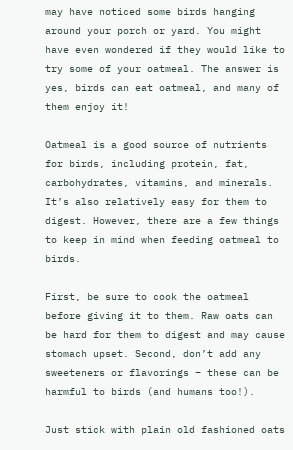may have noticed some birds hanging around your porch or yard. You might have even wondered if they would like to try some of your oatmeal. The answer is yes, birds can eat oatmeal, and many of them enjoy it!

Oatmeal is a good source of nutrients for birds, including protein, fat, carbohydrates, vitamins, and minerals. It’s also relatively easy for them to digest. However, there are a few things to keep in mind when feeding oatmeal to birds.

First, be sure to cook the oatmeal before giving it to them. Raw oats can be hard for them to digest and may cause stomach upset. Second, don’t add any sweeteners or flavorings – these can be harmful to birds (and humans too!).

Just stick with plain old fashioned oats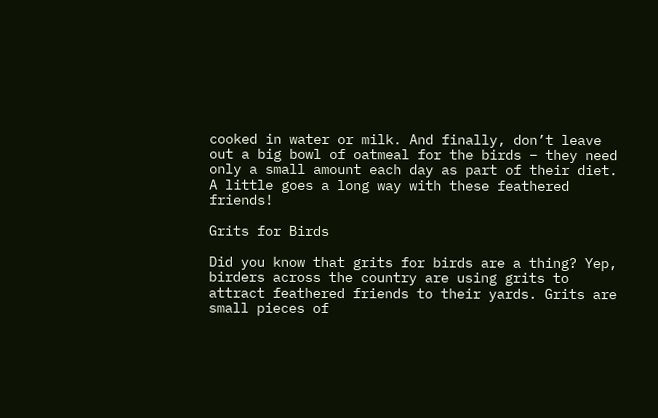cooked in water or milk. And finally, don’t leave out a big bowl of oatmeal for the birds – they need only a small amount each day as part of their diet. A little goes a long way with these feathered friends!

Grits for Birds

Did you know that grits for birds are a thing? Yep, birders across the country are using grits to attract feathered friends to their yards. Grits are small pieces of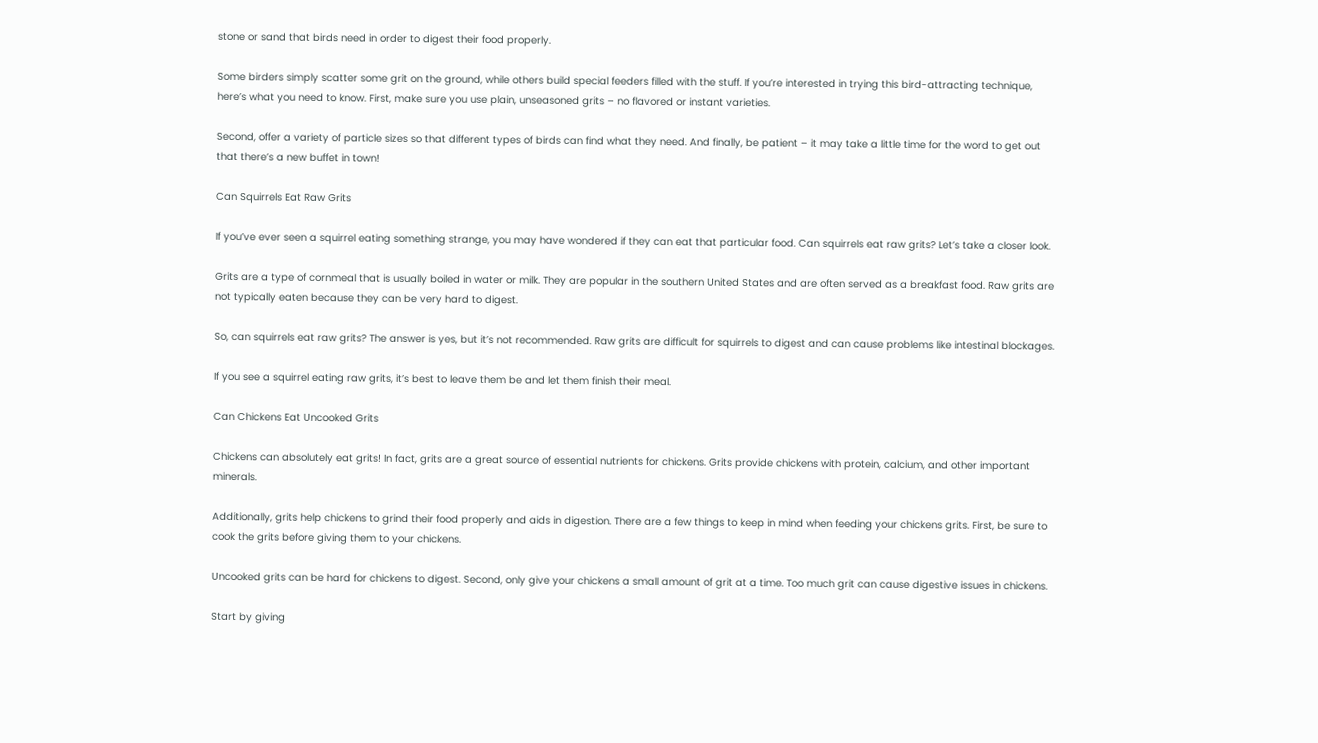stone or sand that birds need in order to digest their food properly.

Some birders simply scatter some grit on the ground, while others build special feeders filled with the stuff. If you’re interested in trying this bird-attracting technique, here’s what you need to know. First, make sure you use plain, unseasoned grits – no flavored or instant varieties.

Second, offer a variety of particle sizes so that different types of birds can find what they need. And finally, be patient – it may take a little time for the word to get out that there’s a new buffet in town!

Can Squirrels Eat Raw Grits

If you’ve ever seen a squirrel eating something strange, you may have wondered if they can eat that particular food. Can squirrels eat raw grits? Let’s take a closer look.

Grits are a type of cornmeal that is usually boiled in water or milk. They are popular in the southern United States and are often served as a breakfast food. Raw grits are not typically eaten because they can be very hard to digest.

So, can squirrels eat raw grits? The answer is yes, but it’s not recommended. Raw grits are difficult for squirrels to digest and can cause problems like intestinal blockages.

If you see a squirrel eating raw grits, it’s best to leave them be and let them finish their meal.

Can Chickens Eat Uncooked Grits

Chickens can absolutely eat grits! In fact, grits are a great source of essential nutrients for chickens. Grits provide chickens with protein, calcium, and other important minerals.

Additionally, grits help chickens to grind their food properly and aids in digestion. There are a few things to keep in mind when feeding your chickens grits. First, be sure to cook the grits before giving them to your chickens.

Uncooked grits can be hard for chickens to digest. Second, only give your chickens a small amount of grit at a time. Too much grit can cause digestive issues in chickens.

Start by giving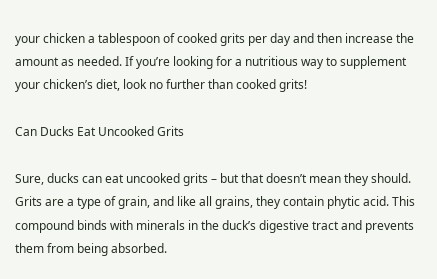your chicken a tablespoon of cooked grits per day and then increase the amount as needed. If you’re looking for a nutritious way to supplement your chicken’s diet, look no further than cooked grits!

Can Ducks Eat Uncooked Grits

Sure, ducks can eat uncooked grits – but that doesn’t mean they should. Grits are a type of grain, and like all grains, they contain phytic acid. This compound binds with minerals in the duck’s digestive tract and prevents them from being absorbed.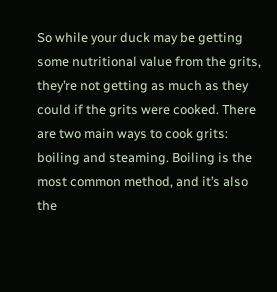So while your duck may be getting some nutritional value from the grits, they’re not getting as much as they could if the grits were cooked. There are two main ways to cook grits: boiling and steaming. Boiling is the most common method, and it’s also the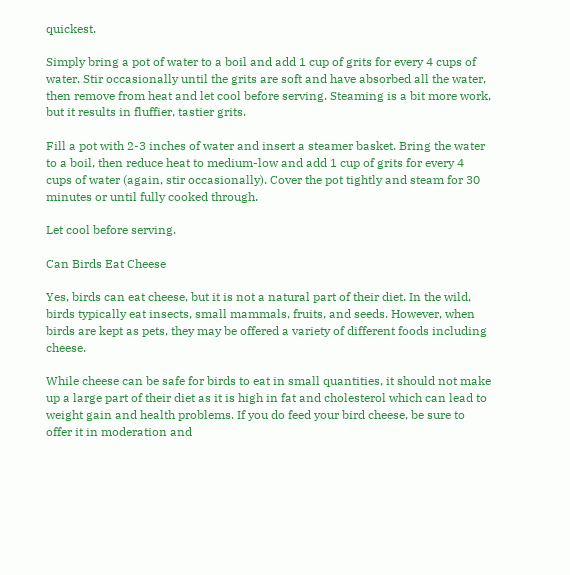quickest.

Simply bring a pot of water to a boil and add 1 cup of grits for every 4 cups of water. Stir occasionally until the grits are soft and have absorbed all the water, then remove from heat and let cool before serving. Steaming is a bit more work, but it results in fluffier, tastier grits.

Fill a pot with 2-3 inches of water and insert a steamer basket. Bring the water to a boil, then reduce heat to medium-low and add 1 cup of grits for every 4 cups of water (again, stir occasionally). Cover the pot tightly and steam for 30 minutes or until fully cooked through.

Let cool before serving.

Can Birds Eat Cheese

Yes, birds can eat cheese, but it is not a natural part of their diet. In the wild, birds typically eat insects, small mammals, fruits, and seeds. However, when birds are kept as pets, they may be offered a variety of different foods including cheese.

While cheese can be safe for birds to eat in small quantities, it should not make up a large part of their diet as it is high in fat and cholesterol which can lead to weight gain and health problems. If you do feed your bird cheese, be sure to offer it in moderation and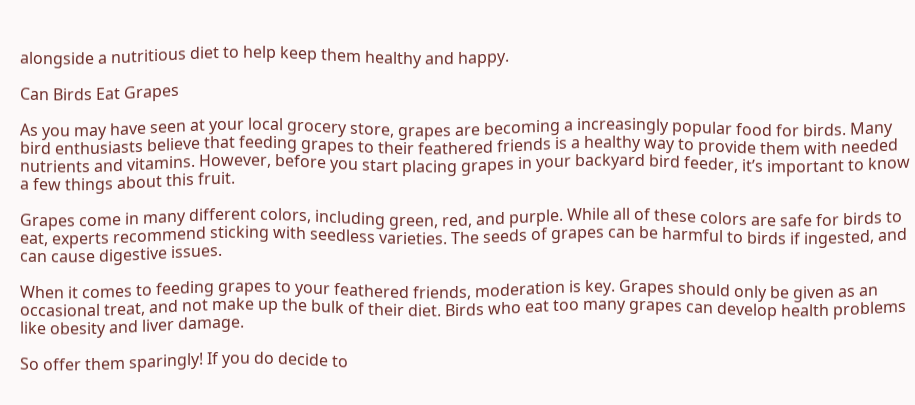alongside a nutritious diet to help keep them healthy and happy.

Can Birds Eat Grapes

As you may have seen at your local grocery store, grapes are becoming a increasingly popular food for birds. Many bird enthusiasts believe that feeding grapes to their feathered friends is a healthy way to provide them with needed nutrients and vitamins. However, before you start placing grapes in your backyard bird feeder, it’s important to know a few things about this fruit.

Grapes come in many different colors, including green, red, and purple. While all of these colors are safe for birds to eat, experts recommend sticking with seedless varieties. The seeds of grapes can be harmful to birds if ingested, and can cause digestive issues.

When it comes to feeding grapes to your feathered friends, moderation is key. Grapes should only be given as an occasional treat, and not make up the bulk of their diet. Birds who eat too many grapes can develop health problems like obesity and liver damage.

So offer them sparingly! If you do decide to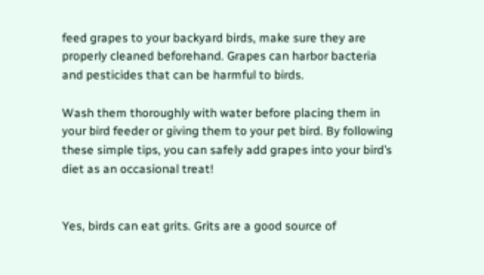feed grapes to your backyard birds, make sure they are properly cleaned beforehand. Grapes can harbor bacteria and pesticides that can be harmful to birds.

Wash them thoroughly with water before placing them in your bird feeder or giving them to your pet bird. By following these simple tips, you can safely add grapes into your bird’s diet as an occasional treat!


Yes, birds can eat grits. Grits are a good source of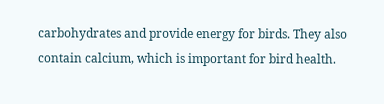carbohydrates and provide energy for birds. They also contain calcium, which is important for bird health.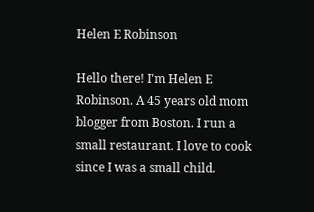Helen E Robinson

Hello there! I'm Helen E Robinson. A 45 years old mom blogger from Boston. I run a small restaurant. I love to cook since I was a small child.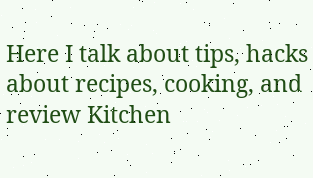Here I talk about tips, hacks about recipes, cooking, and review Kitchen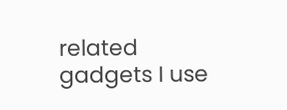related gadgets I use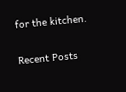for the kitchen.

Recent Posts